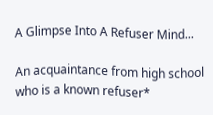A Glimpse Into A Refuser Mind...

An acquaintance from high school who is a known refuser*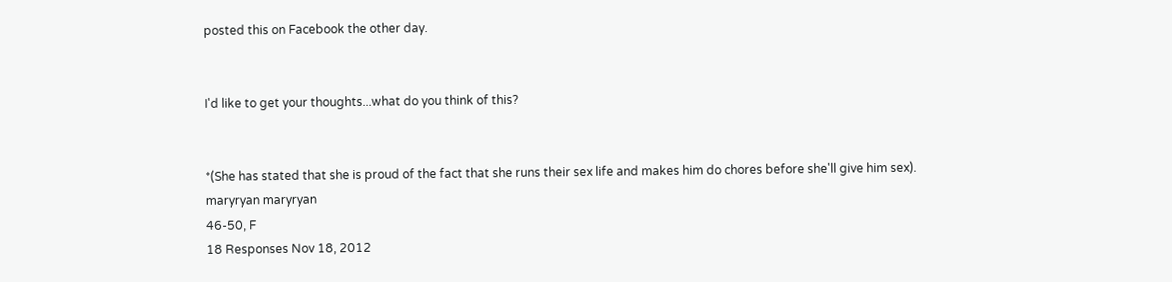posted this on Facebook the other day.


I'd like to get your thoughts...what do you think of this?


*(She has stated that she is proud of the fact that she runs their sex life and makes him do chores before she'll give him sex).
maryryan maryryan
46-50, F
18 Responses Nov 18, 2012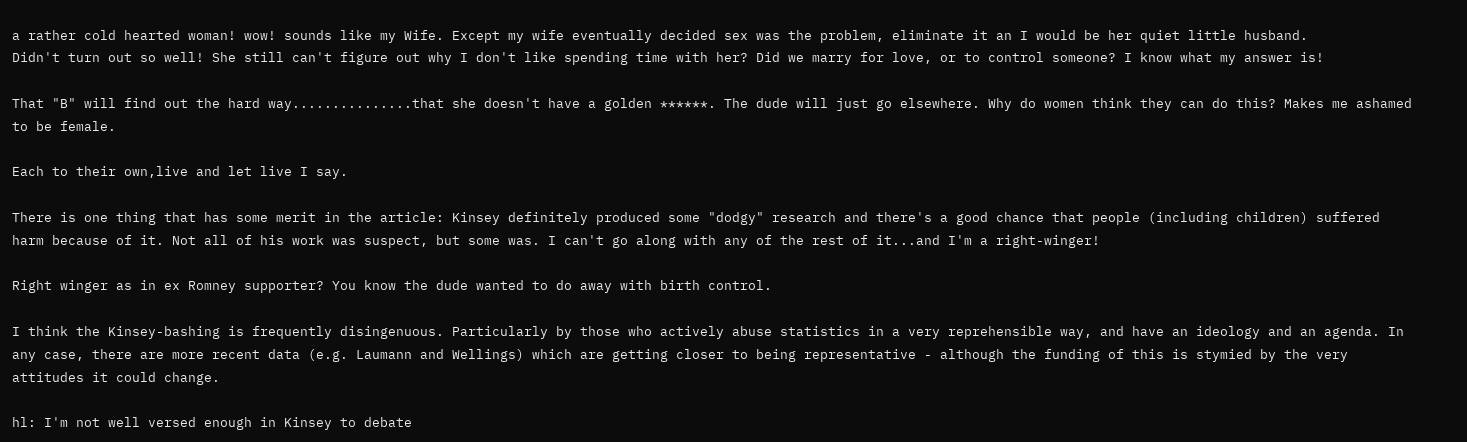a rather cold hearted woman! wow! sounds like my Wife. Except my wife eventually decided sex was the problem, eliminate it an I would be her quiet little husband.
Didn't turn out so well! She still can't figure out why I don't like spending time with her? Did we marry for love, or to control someone? I know what my answer is!

That "B" will find out the hard way...............that she doesn't have a golden ******. The dude will just go elsewhere. Why do women think they can do this? Makes me ashamed to be female.

Each to their own,live and let live I say.

There is one thing that has some merit in the article: Kinsey definitely produced some "dodgy" research and there's a good chance that people (including children) suffered harm because of it. Not all of his work was suspect, but some was. I can't go along with any of the rest of it...and I'm a right-winger!

Right winger as in ex Romney supporter? You know the dude wanted to do away with birth control.

I think the Kinsey-bashing is frequently disingenuous. Particularly by those who actively abuse statistics in a very reprehensible way, and have an ideology and an agenda. In any case, there are more recent data (e.g. Laumann and Wellings) which are getting closer to being representative - although the funding of this is stymied by the very attitudes it could change.

hl: I'm not well versed enough in Kinsey to debate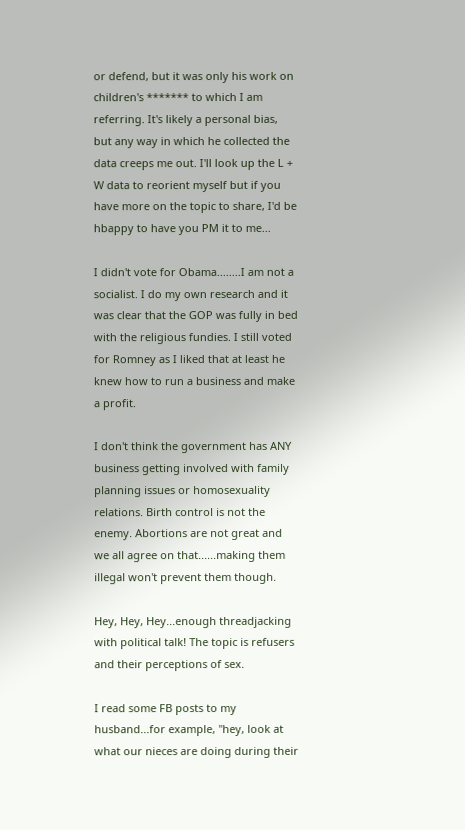or defend, but it was only his work on children's ******* to which I am referring. It's likely a personal bias, but any way in which he collected the data creeps me out. I'll look up the L + W data to reorient myself but if you have more on the topic to share, I'd be hbappy to have you PM it to me...

I didn't vote for Obama........I am not a socialist. I do my own research and it was clear that the GOP was fully in bed with the religious fundies. I still voted for Romney as I liked that at least he knew how to run a business and make a profit.

I don't think the government has ANY business getting involved with family planning issues or homosexuality relations. Birth control is not the enemy. Abortions are not great and we all agree on that......making them illegal won't prevent them though.

Hey, Hey, Hey...enough threadjacking with political talk! The topic is refusers and their perceptions of sex.

I read some FB posts to my husband...for example, "hey, look at what our nieces are doing during their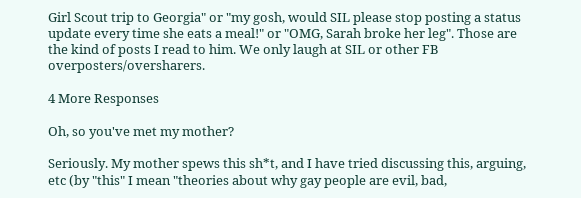Girl Scout trip to Georgia" or "my gosh, would SIL please stop posting a status update every time she eats a meal!" or "OMG, Sarah broke her leg". Those are the kind of posts I read to him. We only laugh at SIL or other FB overposters/oversharers.

4 More Responses

Oh, so you've met my mother?

Seriously. My mother spews this sh*t, and I have tried discussing this, arguing, etc (by "this" I mean "theories about why gay people are evil, bad,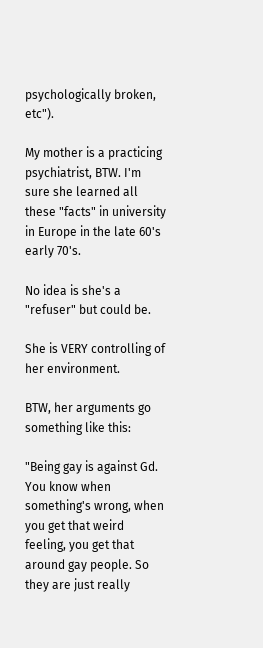psychologically broken, etc").

My mother is a practicing psychiatrist, BTW. I'm sure she learned all these "facts" in university in Europe in the late 60's early 70's.

No idea is she's a "refuser" but could be.

She is VERY controlling of her environment.

BTW, her arguments go something like this:

"Being gay is against Gd. You know when something's wrong, when you get that weird feeling, you get that around gay people. So they are just really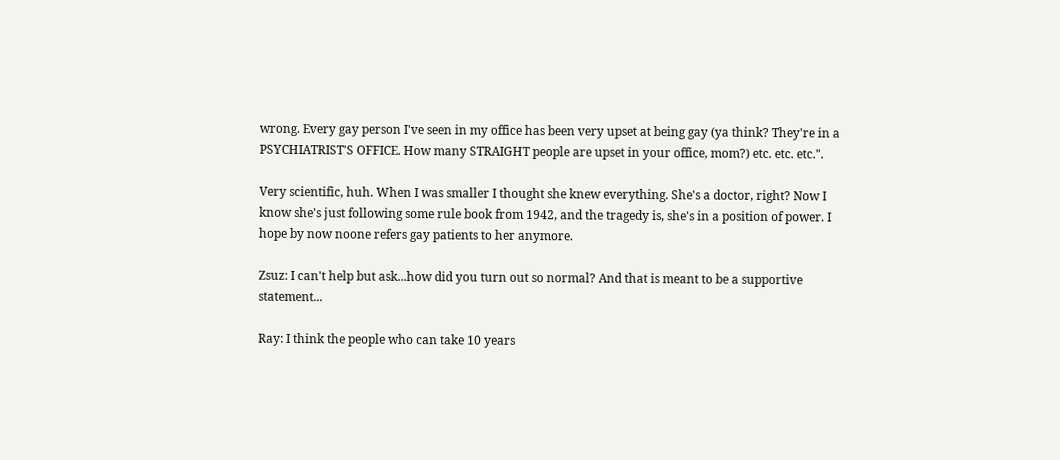wrong. Every gay person I've seen in my office has been very upset at being gay (ya think? They're in a PSYCHIATRIST'S OFFICE. How many STRAIGHT people are upset in your office, mom?) etc. etc. etc.".

Very scientific, huh. When I was smaller I thought she knew everything. She's a doctor, right? Now I know she's just following some rule book from 1942, and the tragedy is, she's in a position of power. I hope by now noone refers gay patients to her anymore.

Zsuz: I can't help but ask...how did you turn out so normal? And that is meant to be a supportive statement...

Ray: I think the people who can take 10 years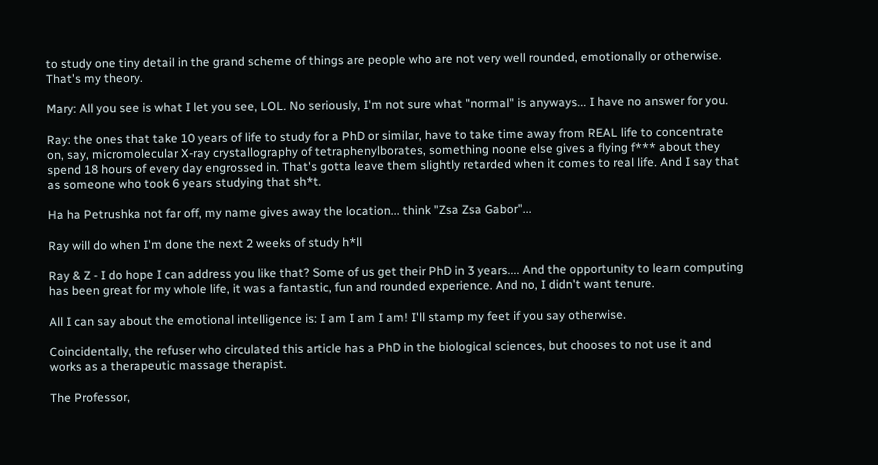to study one tiny detail in the grand scheme of things are people who are not very well rounded, emotionally or otherwise. That's my theory.

Mary: All you see is what I let you see, LOL. No seriously, I'm not sure what "normal" is anyways... I have no answer for you.

Ray: the ones that take 10 years of life to study for a PhD or similar, have to take time away from REAL life to concentrate on, say, micromolecular X-ray crystallography of tetraphenylborates, something noone else gives a flying f*** about they spend 18 hours of every day engrossed in. That's gotta leave them slightly retarded when it comes to real life. And I say that as someone who took 6 years studying that sh*t.

Ha ha Petrushka not far off, my name gives away the location... think "Zsa Zsa Gabor"...

Ray will do when I'm done the next 2 weeks of study h*ll

Ray & Z - I do hope I can address you like that? Some of us get their PhD in 3 years.... And the opportunity to learn computing has been great for my whole life, it was a fantastic, fun and rounded experience. And no, I didn't want tenure.

All I can say about the emotional intelligence is: I am I am I am! I'll stamp my feet if you say otherwise.

Coincidentally, the refuser who circulated this article has a PhD in the biological sciences, but chooses to not use it and works as a therapeutic massage therapist.

The Professor,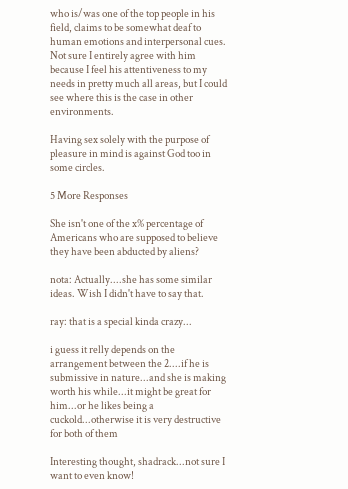who is/was one of the top people in his field, claims to be somewhat deaf to human emotions and interpersonal cues. Not sure I entirely agree with him because I feel his attentiveness to my needs in pretty much all areas, but I could see where this is the case in other environments.

Having sex solely with the purpose of pleasure in mind is against God too in some circles.

5 More Responses

She isn't one of the x% percentage of Americans who are supposed to believe they have been abducted by aliens?

nota: Actually....she has some similar ideas. Wish I didn't have to say that.

ray: that is a special kinda crazy...

i guess it relly depends on the arrangement between the 2....if he is submissive in nature...and she is making worth his while...it might be great for him...or he likes being a cuckold...otherwise it is very destructive for both of them

Interesting thought, shadrack...not sure I want to even know!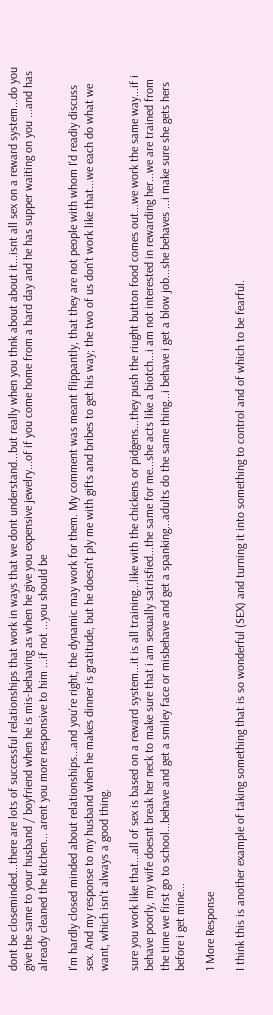dont be closeminded...there are lots of successful relationships that work in ways that we dont understand...but really when you thnk about about it...isnt all sex on a reward system...do you give the same to your husband / boyfriend when he is mis-behaving as when he give you expensive jewelry...of if you come home from a hard day and he has supper waiting on you ...and has already cleaned the kitchen... arent you more responsive to him ...if not ...you should be

I'm hardly closed minded about relationships...and you're right, the dynamic may work for them. My comment was meant flippantly, that they are not people with whom I'd readiy discuss sex. And my response to my husband when he makes dinner is gratitude, but he doesn't ply me with gifts and bribes to get his way; the two of us don't work like that...we each do what we want, which isn't always a good thing.

sure you work like that...all of sex is based on a reward system...it is all training...like with the chickens or pidgens...they push the riught button food comes out...we work the same way...if i behave poorly, my wife doesnt break her neck to make sure that i am sexually satrisfied...the same for me...she acts like a biotch...i am not interested in rewarding her...we are trained from the time we first go to school...behave and get a smiley face or misbehave and get a spanking...adults do the same thing...i behave i get a blow job...she behaves ...i make sure she gets hers before i get mine...

1 More Response

I think this is another example of taking something that is so wonderful (SEX) and turning it into something to control and of which to be fearful.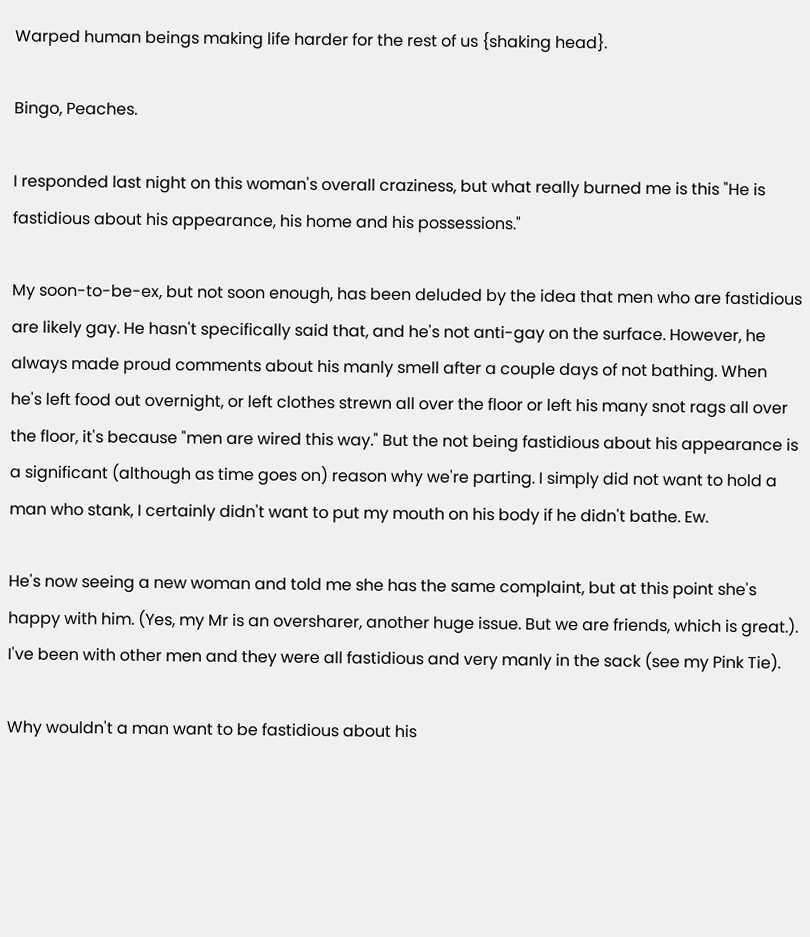Warped human beings making life harder for the rest of us {shaking head}.

Bingo, Peaches.

I responded last night on this woman's overall craziness, but what really burned me is this "He is fastidious about his appearance, his home and his possessions."

My soon-to-be-ex, but not soon enough, has been deluded by the idea that men who are fastidious are likely gay. He hasn't specifically said that, and he's not anti-gay on the surface. However, he always made proud comments about his manly smell after a couple days of not bathing. When he's left food out overnight, or left clothes strewn all over the floor or left his many snot rags all over the floor, it's because "men are wired this way." But the not being fastidious about his appearance is a significant (although as time goes on) reason why we're parting. I simply did not want to hold a man who stank, I certainly didn't want to put my mouth on his body if he didn't bathe. Ew.

He's now seeing a new woman and told me she has the same complaint, but at this point she's happy with him. (Yes, my Mr is an oversharer, another huge issue. But we are friends, which is great.). I've been with other men and they were all fastidious and very manly in the sack (see my Pink Tie).

Why wouldn't a man want to be fastidious about his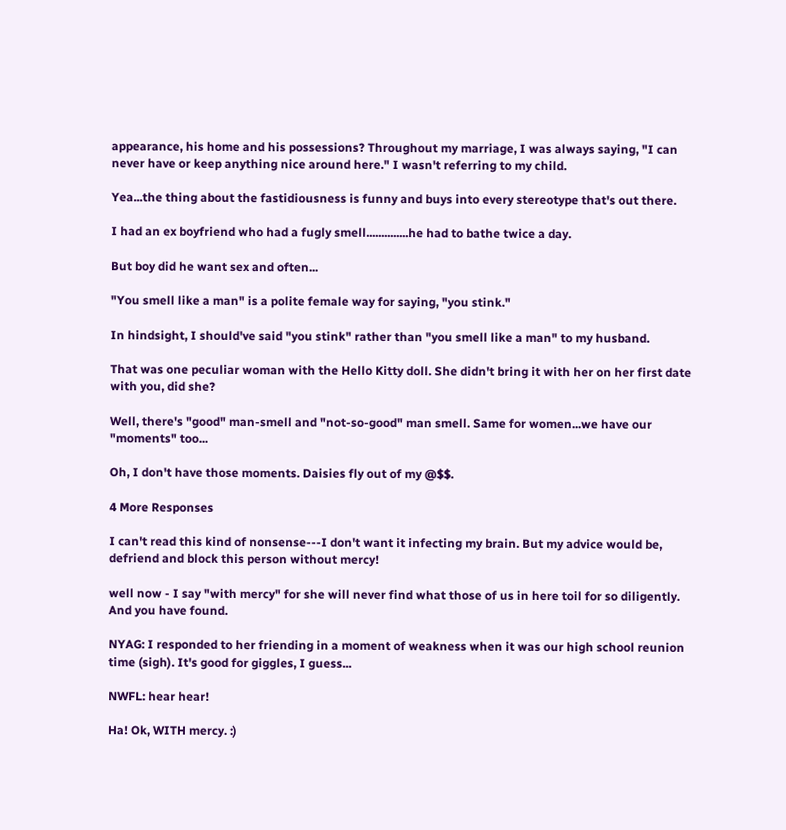appearance, his home and his possessions? Throughout my marriage, I was always saying, "I can never have or keep anything nice around here." I wasn't referring to my child.

Yea...the thing about the fastidiousness is funny and buys into every stereotype that's out there.

I had an ex boyfriend who had a fugly smell..............he had to bathe twice a day.

But boy did he want sex and often...

"You smell like a man" is a polite female way for saying, "you stink."

In hindsight, I should've said "you stink" rather than "you smell like a man" to my husband.

That was one peculiar woman with the Hello Kitty doll. She didn't bring it with her on her first date with you, did she?

Well, there's "good" man-smell and "not-so-good" man smell. Same for women...we have our "moments" too...

Oh, I don't have those moments. Daisies fly out of my @$$.

4 More Responses

I can't read this kind of nonsense---I don't want it infecting my brain. But my advice would be, defriend and block this person without mercy!

well now - I say "with mercy" for she will never find what those of us in here toil for so diligently. And you have found.

NYAG: I responded to her friending in a moment of weakness when it was our high school reunion time (sigh). It's good for giggles, I guess...

NWFL: hear hear!

Ha! Ok, WITH mercy. :)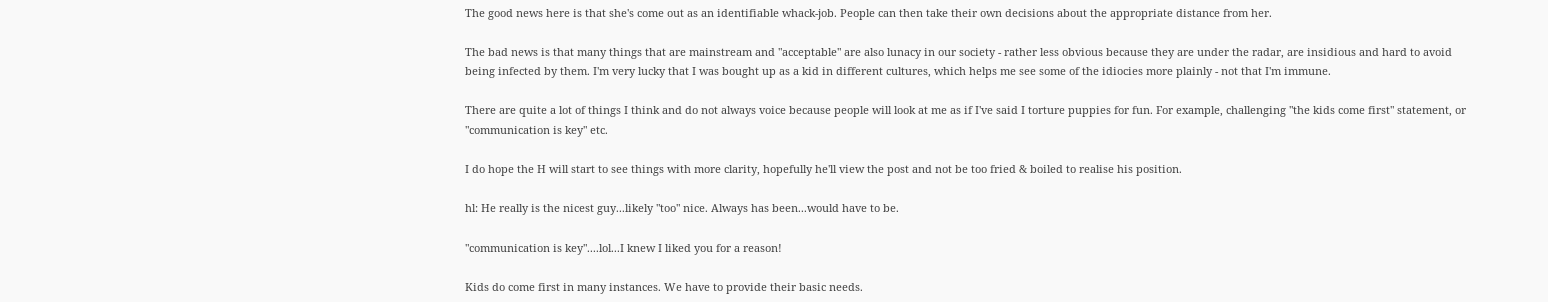The good news here is that she's come out as an identifiable whack-job. People can then take their own decisions about the appropriate distance from her.

The bad news is that many things that are mainstream and "acceptable" are also lunacy in our society - rather less obvious because they are under the radar, are insidious and hard to avoid being infected by them. I'm very lucky that I was bought up as a kid in different cultures, which helps me see some of the idiocies more plainly - not that I'm immune.

There are quite a lot of things I think and do not always voice because people will look at me as if I've said I torture puppies for fun. For example, challenging "the kids come first" statement, or "communication is key" etc.

I do hope the H will start to see things with more clarity, hopefully he'll view the post and not be too fried & boiled to realise his position.

hl: He really is the nicest guy...likely "too" nice. Always has been...would have to be.

"communication is key"....lol...I knew I liked you for a reason!

Kids do come first in many instances. We have to provide their basic needs.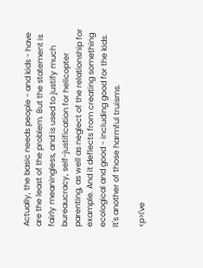Actually, the basic needs people - and kids - have are the least of the problem. But the statement is fairly meaningless, and is used to justify much bureaucracy, self-justification for helicopter parenting, as well as neglect of the relationship for example. And it deflects from creating something ecological and good - including good for the kids. It's another of those harmful truisms.

<p>I've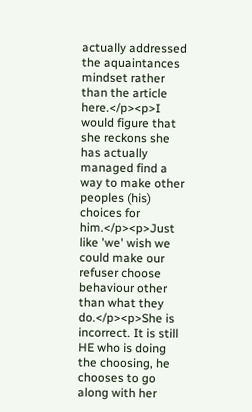actually addressed the aquaintances mindset rather than the article here.</p><p>I would figure that she reckons she has actually managed find a way to make other peoples (his) choices for him.</p><p>Just like 'we' wish we could make our refuser choose behaviour other than what they do.</p><p>She is incorrect. It is still HE who is doing the choosing, he chooses to go along with her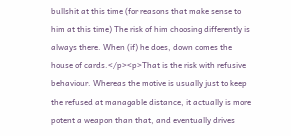bullshit at this time (for reasons that make sense to him at this time) The risk of him choosing differently is always there. When (if) he does, down comes the house of cards.</p><p>That is the risk with refusive behaviour. Whereas the motive is usually just to keep the refused at managable distance, it actually is more potent a weapon than that, and eventually drives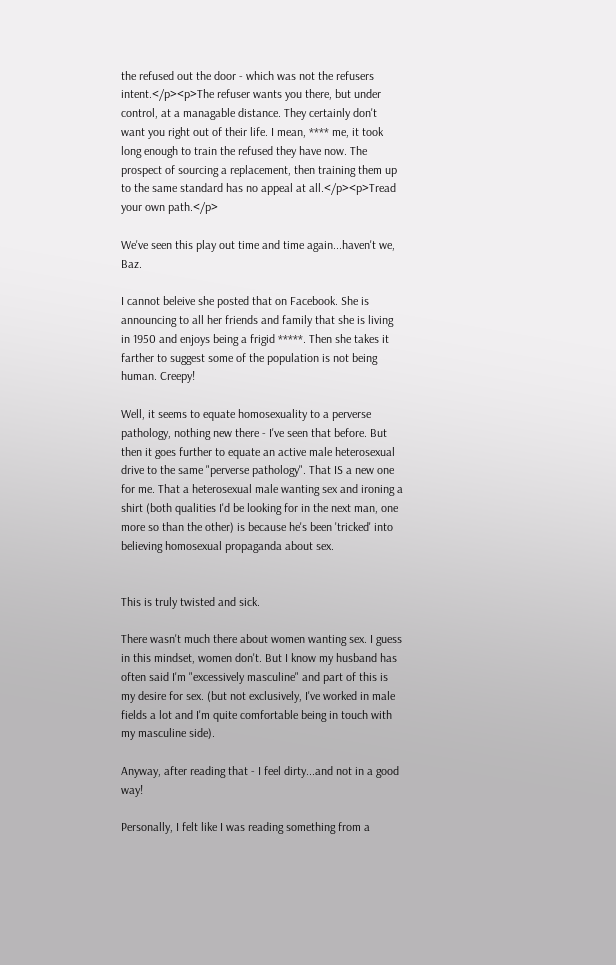the refused out the door - which was not the refusers intent.</p><p>The refuser wants you there, but under control, at a managable distance. They certainly don't want you right out of their life. I mean, **** me, it took long enough to train the refused they have now. The prospect of sourcing a replacement, then training them up to the same standard has no appeal at all.</p><p>Tread your own path.</p>

We've seen this play out time and time again...haven't we, Baz.

I cannot beleive she posted that on Facebook. She is announcing to all her friends and family that she is living in 1950 and enjoys being a frigid *****. Then she takes it farther to suggest some of the population is not being human. Creepy!

Well, it seems to equate homosexuality to a perverse pathology, nothing new there - I've seen that before. But then it goes further to equate an active male heterosexual drive to the same "perverse pathology". That IS a new one for me. That a heterosexual male wanting sex and ironing a shirt (both qualities I'd be looking for in the next man, one more so than the other) is because he's been 'tricked' into believing homosexual propaganda about sex.


This is truly twisted and sick.

There wasn't much there about women wanting sex. I guess in this mindset, women don't. But I know my husband has often said I'm "excessively masculine" and part of this is my desire for sex. (but not exclusively, I've worked in male fields a lot and I'm quite comfortable being in touch with my masculine side).

Anyway, after reading that - I feel dirty...and not in a good way!

Personally, I felt like I was reading something from a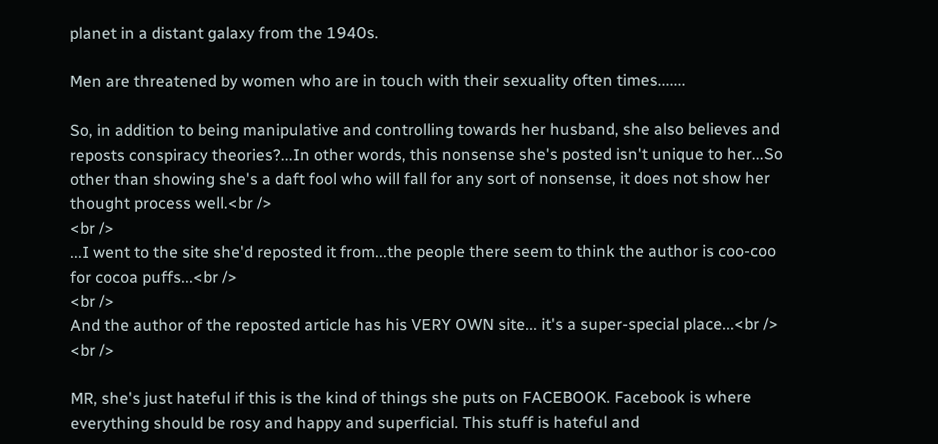planet in a distant galaxy from the 1940s.

Men are threatened by women who are in touch with their sexuality often times.......

So, in addition to being manipulative and controlling towards her husband, she also believes and reposts conspiracy theories?...In other words, this nonsense she's posted isn't unique to her...So other than showing she's a daft fool who will fall for any sort of nonsense, it does not show her thought process well.<br />
<br />
...I went to the site she'd reposted it from...the people there seem to think the author is coo-coo for cocoa puffs...<br />
<br />
And the author of the reposted article has his VERY OWN site... it's a super-special place...<br />
<br />

MR, she's just hateful if this is the kind of things she puts on FACEBOOK. Facebook is where everything should be rosy and happy and superficial. This stuff is hateful and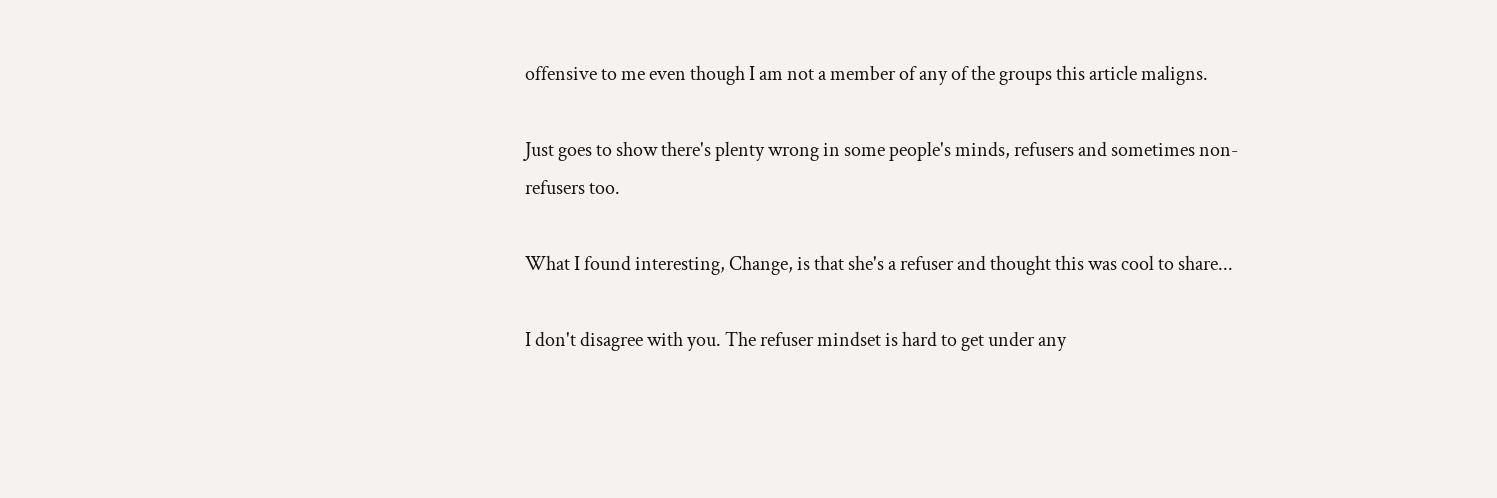offensive to me even though I am not a member of any of the groups this article maligns.

Just goes to show there's plenty wrong in some people's minds, refusers and sometimes non-refusers too.

What I found interesting, Change, is that she's a refuser and thought this was cool to share...

I don't disagree with you. The refuser mindset is hard to get under any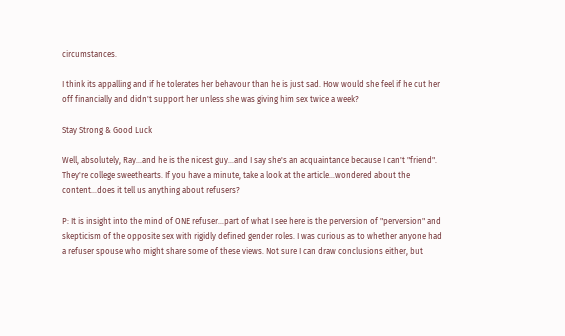circumstances.

I think its appalling and if he tolerates her behavour than he is just sad. How would she feel if he cut her off financially and didn't support her unless she was giving him sex twice a week?

Stay Strong & Good Luck

Well, absolutely, Ray...and he is the nicest guy...and I say she's an acquaintance because I can't "friend". They're college sweethearts. If you have a minute, take a look at the article...wondered about the content...does it tell us anything about refusers?

P: It is insight into the mind of ONE refuser...part of what I see here is the perversion of "perversion" and skepticism of the opposite sex with rigidly defined gender roles. I was curious as to whether anyone had a refuser spouse who might share some of these views. Not sure I can draw conclusions either, but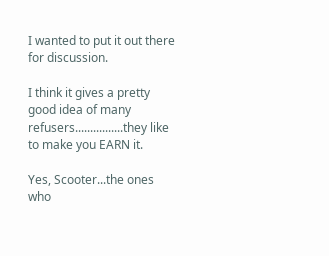I wanted to put it out there for discussion.

I think it gives a pretty good idea of many refusers................they like to make you EARN it.

Yes, Scooter...the ones who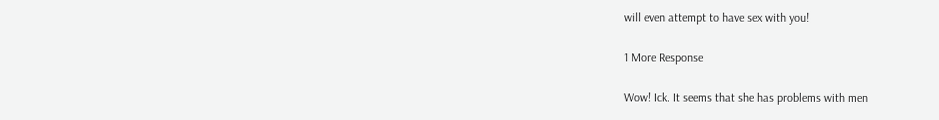will even attempt to have sex with you!

1 More Response

Wow! Ick. It seems that she has problems with men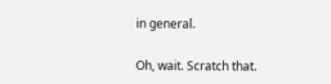in general.

Oh, wait. Scratch that.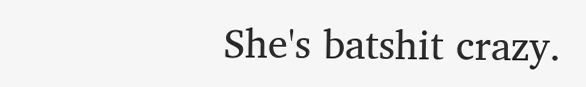She's batshit crazy.